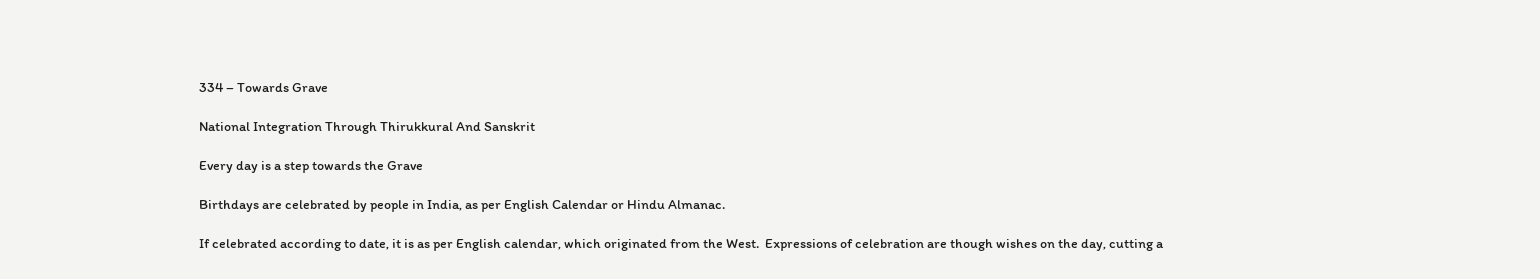334 – Towards Grave

National Integration Through Thirukkural And Sanskrit

Every day is a step towards the Grave

Birthdays are celebrated by people in India, as per English Calendar or Hindu Almanac.

If celebrated according to date, it is as per English calendar, which originated from the West.  Expressions of celebration are though wishes on the day, cutting a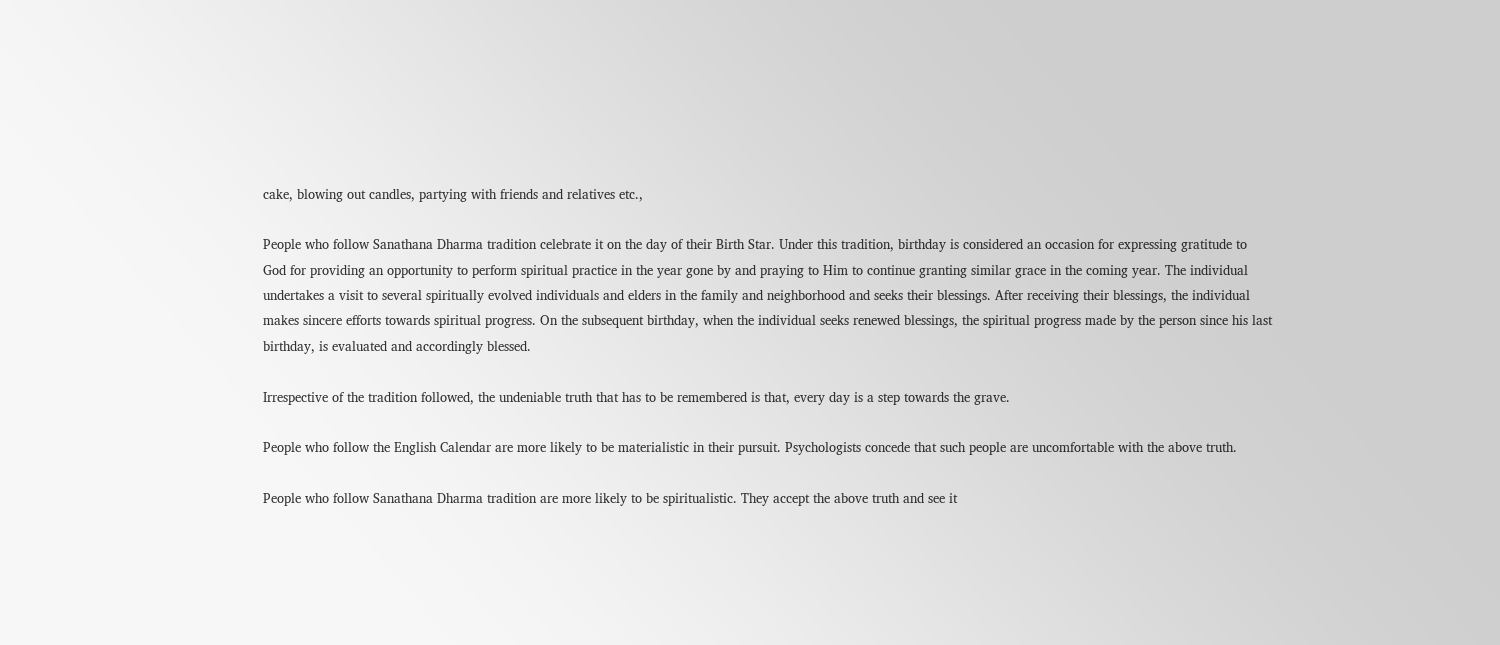cake, blowing out candles, partying with friends and relatives etc.,

People who follow Sanathana Dharma tradition celebrate it on the day of their Birth Star. Under this tradition, birthday is considered an occasion for expressing gratitude to God for providing an opportunity to perform spiritual practice in the year gone by and praying to Him to continue granting similar grace in the coming year. The individual undertakes a visit to several spiritually evolved individuals and elders in the family and neighborhood and seeks their blessings. After receiving their blessings, the individual makes sincere efforts towards spiritual progress. On the subsequent birthday, when the individual seeks renewed blessings, the spiritual progress made by the person since his last birthday, is evaluated and accordingly blessed.

Irrespective of the tradition followed, the undeniable truth that has to be remembered is that, every day is a step towards the grave.

People who follow the English Calendar are more likely to be materialistic in their pursuit. Psychologists concede that such people are uncomfortable with the above truth.

People who follow Sanathana Dharma tradition are more likely to be spiritualistic. They accept the above truth and see it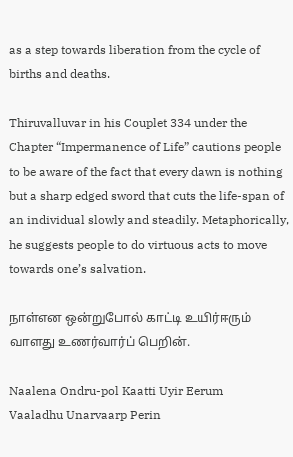as a step towards liberation from the cycle of births and deaths.

Thiruvalluvar in his Couplet 334 under the Chapter “Impermanence of Life” cautions people to be aware of the fact that every dawn is nothing but a sharp edged sword that cuts the life-span of an individual slowly and steadily. Metaphorically, he suggests people to do virtuous acts to move towards one’s salvation.

நாள்என ஒன்றுபோல் காட்டி உயிர்ஈரும்
வாளது உணர்வார்ப் பெறின்.

Naalena Ondru-pol Kaatti Uyir Eerum
Vaaladhu Unarvaarp Perin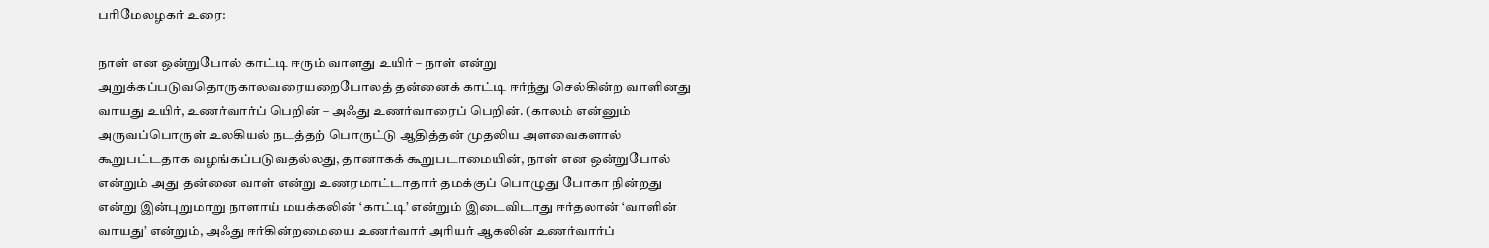பரிமேலழகர் உரை:

நாள் என ஒன்றுபோல் காட்டி ஈரும் வாளது உயிர் – நாள் என்று அறுக்கப்படுவதொருகாலவரையறைபோலத் தன்னைக் காட்டி ஈர்ந்து செல்கின்ற வாளினது வாயது உயிர், உணர்வார்ப் பெறின் – அஃது உணர்வாரைப் பெறின். (காலம் என்னும் அருவப்பொருள் உலகியல் நடத்தற் பொருட்டு ஆதித்தன் முதலிய அளவைகளால் கூறுபட்டதாக வழங்கப்படுவதல்லது, தானாகக் கூறுபடாமையின், நாள் என ஒன்றுபோல் என்றும் அது தன்னை வாள் என்று உணரமாட்டாதார் தமக்குப் பொழுது போகா நின்றது என்று இன்புறுமாறு நாளாய் மயக்கலின் ‘காட்டி’ என்றும் இடைவிடாது ஈர்தலான் ‘வாளின் வாயது’ என்றும், அஃது ஈர்கின்றமையை உணர்வார் அரியர் ஆகலின் உணர்வார்ப்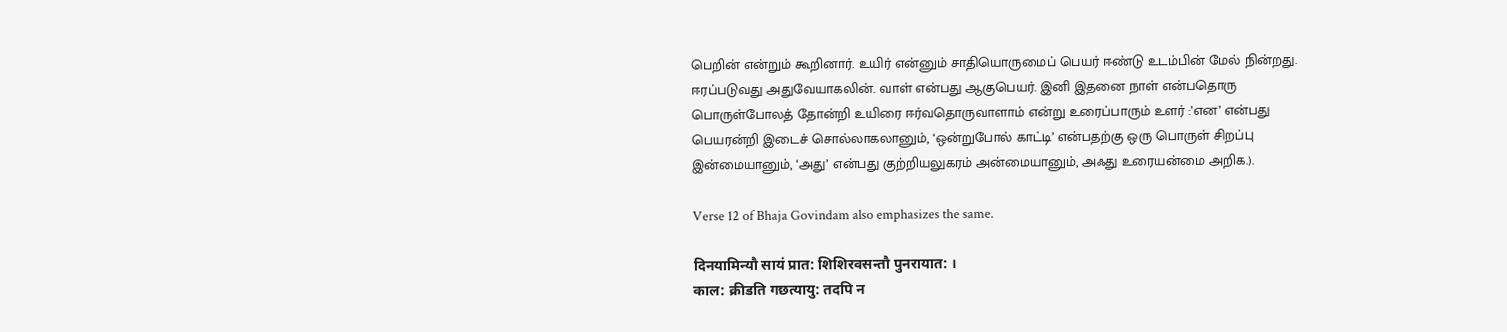பெறின் என்றும் கூறினார். உயிர் என்னும் சாதியொருமைப் பெயர் ஈண்டு உடம்பின் மேல் நின்றது. ஈரப்படுவது அதுவேயாகலின். வாள் என்பது ஆகுபெயர். இனி இதனை நாள் என்பதொரு பொருள்போலத் தோன்றி உயிரை ஈர்வதொருவாளாம் என்று உரைப்பாரும் உளர் :’என’ என்பது பெயரன்றி இடைச் சொல்லாகலானும், ‘ஒன்றுபோல் காட்டி’ என்பதற்கு ஒரு பொருள் சிறப்பு இன்மையானும், ‘அது’ என்பது குற்றியலுகரம் அன்மையானும், அஃது உரையன்மை அறிக.).

Verse 12 of Bhaja Govindam also emphasizes the same.

दिनयामिन्यौ सायं प्रात: शिशिरवसन्तौ पुनरायात: ।
काल: क्रीडति गछत्यायु: तदपि न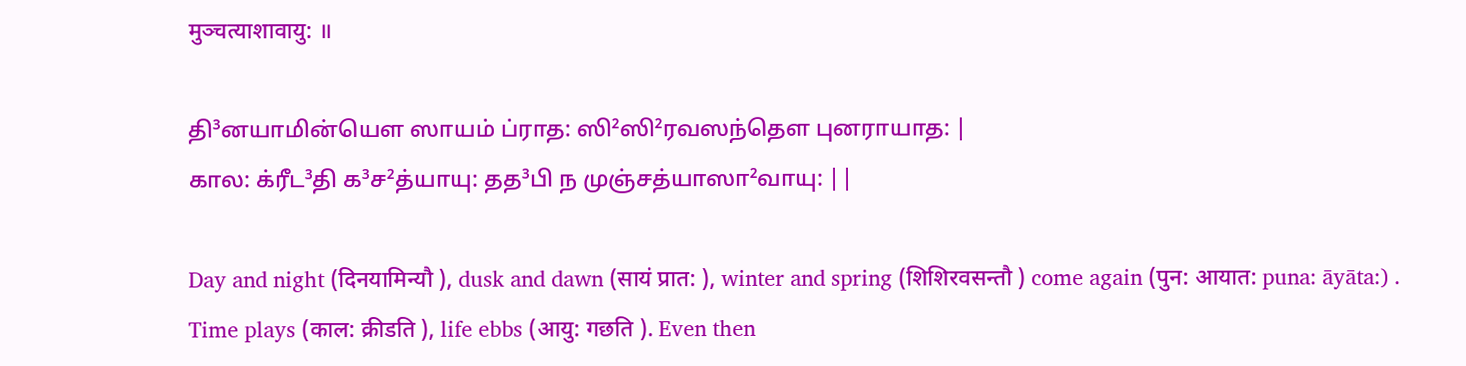मुञ्चत्याशावायु: ॥

தி³னயாமின்யௌ ஸாயம் ப்ராத: ஸி²ஸி²ரவஸந்தௌ புனராயாத: |
கால: க்ரீட³தி க³ச²த்யாயு: தத³பி ந முஞ்சத்யாஸா²வாயு: ||

Day and night (दिनयामिन्यौ ), dusk and dawn (सायं प्रात: ), winter and spring (शिशिरवसन्तौ ) come again (पुन: आयात: puna: āyāta:) . Time plays (काल: क्रीडति ), life ebbs (आयु: गछति ). Even then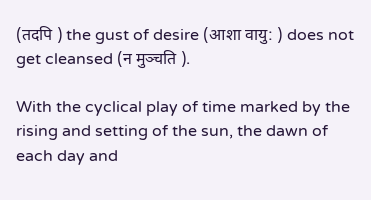(तदपि ) the gust of desire (आशा वायु: ) does not get cleansed (न मुञ्चति ).

With the cyclical play of time marked by the rising and setting of the sun, the dawn of each day and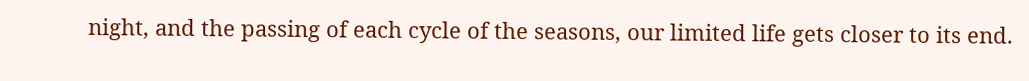night, and the passing of each cycle of the seasons, our limited life gets closer to its end.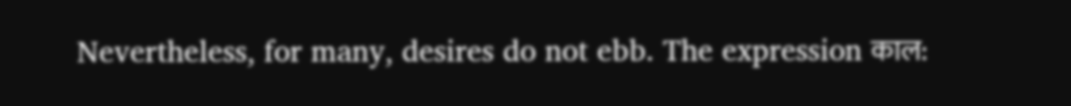Nevertheless, for many, desires do not ebb. The expression काल: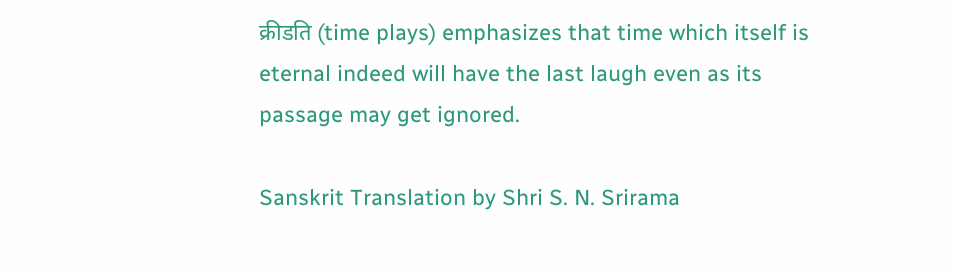क्रीडति (time plays) emphasizes that time which itself is eternal indeed will have the last laugh even as its passage may get ignored.

Sanskrit Translation by Shri S. N. Srirama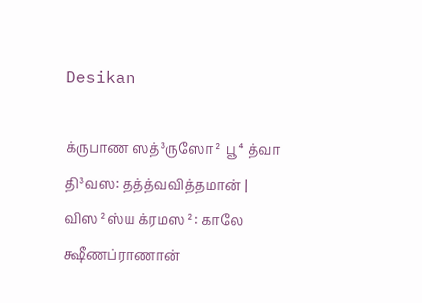Desikan

க்ருபாண ஸத்³ருஸோ² பூ⁴த்வா தி³வஸ: தத்த்வவித்தமான் |
விஸ²ஸ்ய க்ரமஸ²: காலே க்ஷீணப்ராணான்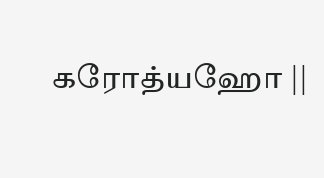கரோத்யஹோ ||